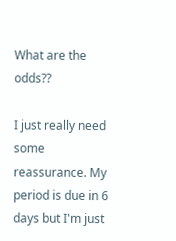What are the odds??

I just really need some reassurance. My period is due in 6 days but I'm just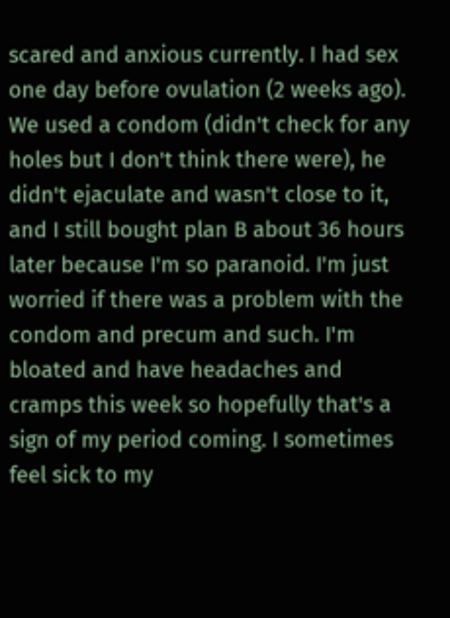scared and anxious currently. I had sex one day before ovulation (2 weeks ago). We used a condom (didn't check for any holes but I don't think there were), he didn't ejaculate and wasn't close to it, and I still bought plan B about 36 hours later because I'm so paranoid. I'm just worried if there was a problem with the condom and precum and such. I'm bloated and have headaches and cramps this week so hopefully that's a sign of my period coming. I sometimes feel sick to my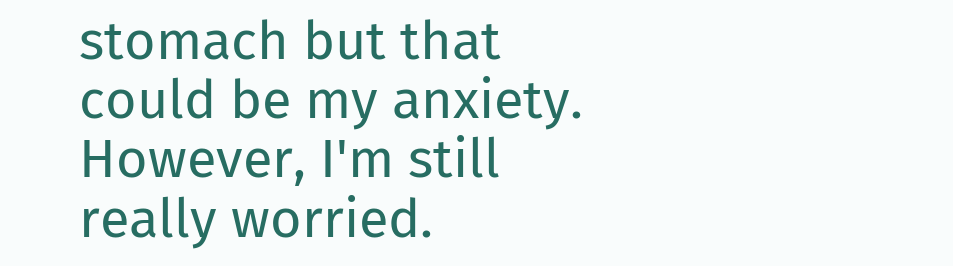stomach but that could be my anxiety.  However, I'm still really worried.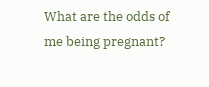What are the odds of me being pregnant?